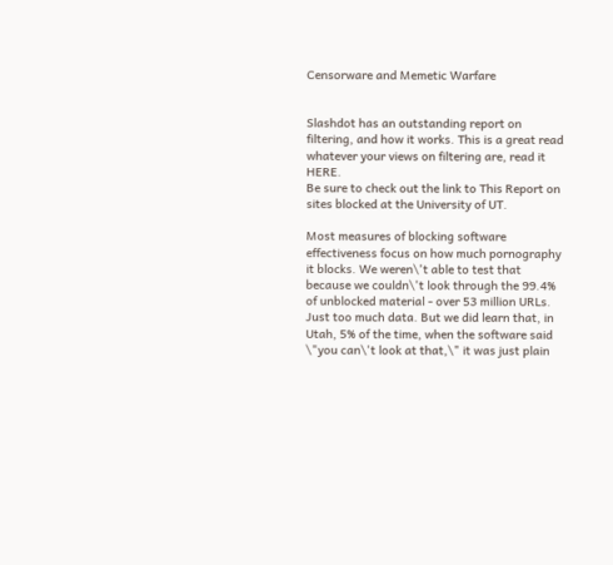Censorware and Memetic Warfare


Slashdot has an outstanding report on filtering, and how it works. This is a great read whatever your views on filtering are, read it HERE.
Be sure to check out the link to This Report on sites blocked at the University of UT.

Most measures of blocking software effectiveness focus on how much pornography it blocks. We weren\'t able to test that because we couldn\'t look through the 99.4% of unblocked material - over 53 million URLs. Just too much data. But we did learn that, in Utah, 5% of the time, when the software said \"you can\'t look at that,\" it was just plain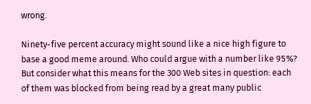wrong.

Ninety-five percent accuracy might sound like a nice high figure to base a good meme around. Who could argue with a number like 95%? But consider what this means for the 300 Web sites in question: each of them was blocked from being read by a great many public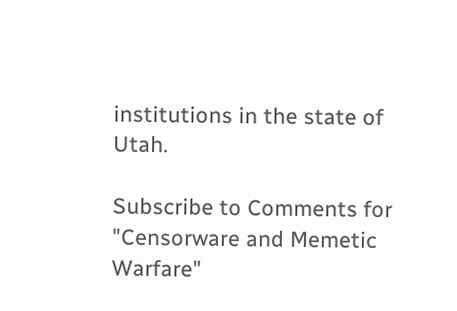institutions in the state of Utah.

Subscribe to Comments for "Censorware and Memetic Warfare"